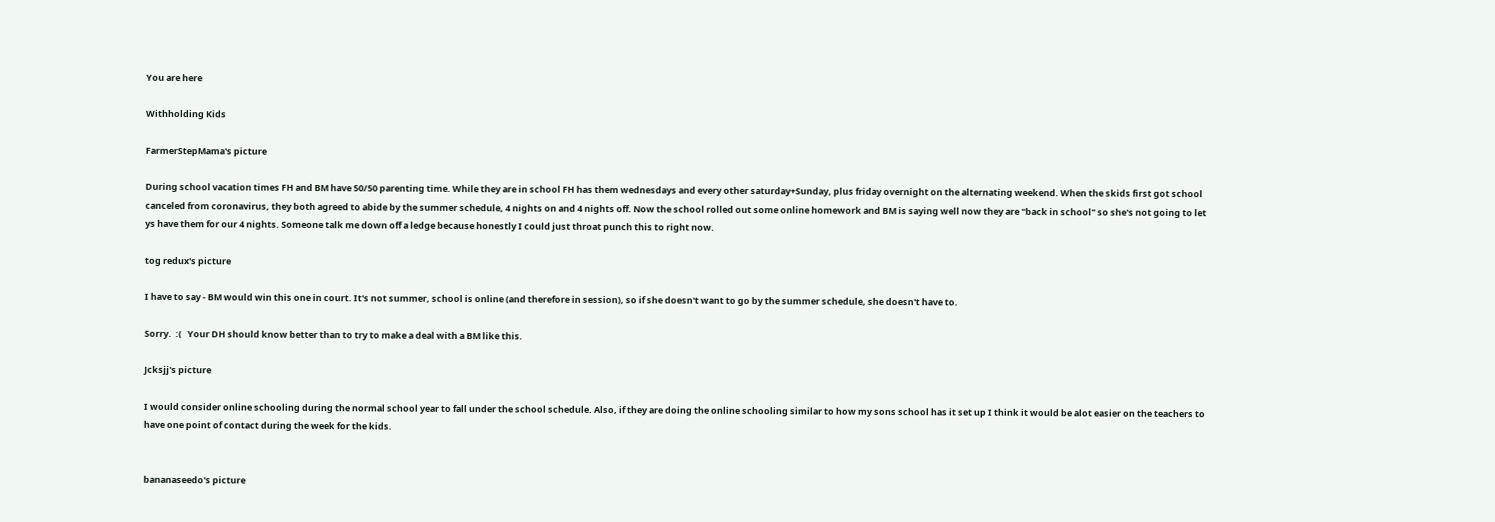You are here

Withholding Kids

FarmerStepMama's picture

During school vacation times FH and BM have 50/50 parenting time. While they are in school FH has them wednesdays and every other saturday+Sunday, plus friday overnight on the alternating weekend. When the skids first got school canceled from coronavirus, they both agreed to abide by the summer schedule, 4 nights on and 4 nights off. Now the school rolled out some online homework and BM is saying well now they are "back in school" so she's not going to let ys have them for our 4 nights. Someone talk me down off a ledge because honestly I could just throat punch this to right now.

tog redux's picture

I have to say - BM would win this one in court. It's not summer, school is online (and therefore in session), so if she doesn't want to go by the summer schedule, she doesn't have to.

Sorry.  :(   Your DH should know better than to try to make a deal with a BM like this.

Jcksjj's picture

I would consider online schooling during the normal school year to fall under the school schedule. Also, if they are doing the online schooling similar to how my sons school has it set up I think it would be alot easier on the teachers to have one point of contact during the week for the kids.


bananaseedo's picture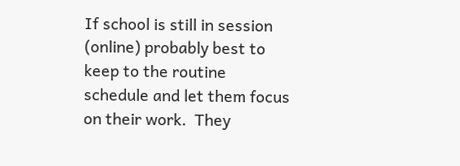If school is still in session (online) probably best to keep to the routine schedule and let them focus on their work.  They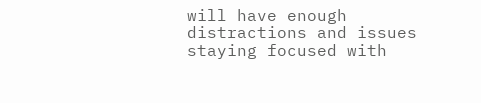will have enough distractions and issues staying focused with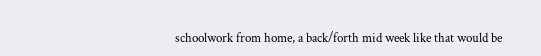schoolwork from home, a back/forth mid week like that would be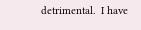detrimental.  I have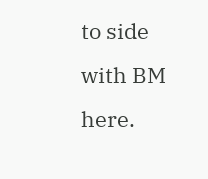to side with BM here.